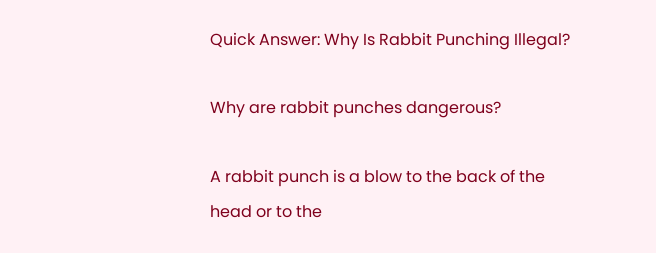Quick Answer: Why Is Rabbit Punching Illegal?

Why are rabbit punches dangerous?

A rabbit punch is a blow to the back of the head or to the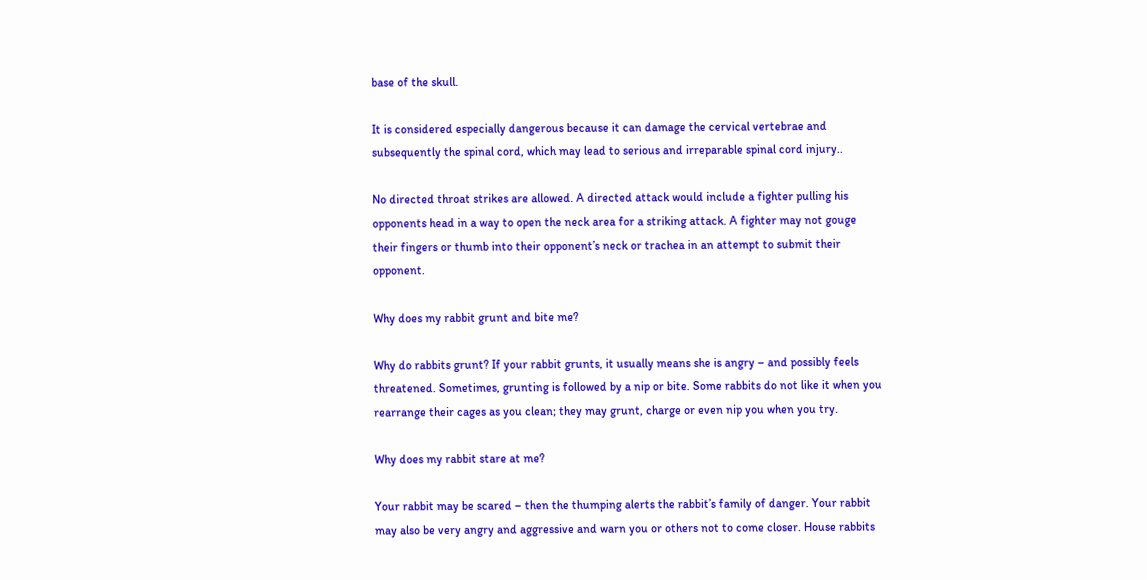base of the skull.

It is considered especially dangerous because it can damage the cervical vertebrae and subsequently the spinal cord, which may lead to serious and irreparable spinal cord injury..

No directed throat strikes are allowed. A directed attack would include a fighter pulling his opponents head in a way to open the neck area for a striking attack. A fighter may not gouge their fingers or thumb into their opponent’s neck or trachea in an attempt to submit their opponent.

Why does my rabbit grunt and bite me?

Why do rabbits grunt? If your rabbit grunts, it usually means she is angry – and possibly feels threatened. Sometimes, grunting is followed by a nip or bite. Some rabbits do not like it when you rearrange their cages as you clean; they may grunt, charge or even nip you when you try.

Why does my rabbit stare at me?

Your rabbit may be scared – then the thumping alerts the rabbit’s family of danger. Your rabbit may also be very angry and aggressive and warn you or others not to come closer. House rabbits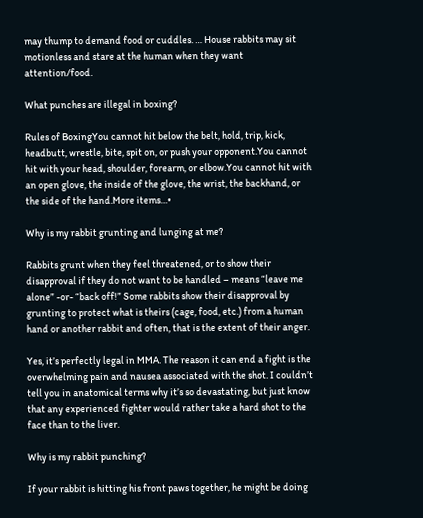may thump to demand food or cuddles. … House rabbits may sit motionless and stare at the human when they want attention/food.

What punches are illegal in boxing?

Rules of BoxingYou cannot hit below the belt, hold, trip, kick, headbutt, wrestle, bite, spit on, or push your opponent.You cannot hit with your head, shoulder, forearm, or elbow.You cannot hit with an open glove, the inside of the glove, the wrist, the backhand, or the side of the hand.More items…•

Why is my rabbit grunting and lunging at me?

Rabbits grunt when they feel threatened, or to show their disapproval if they do not want to be handled – means “leave me alone” -or- “back off!” Some rabbits show their disapproval by grunting to protect what is theirs (cage, food, etc.) from a human hand or another rabbit and often, that is the extent of their anger.

Yes, it’s perfectly legal in MMA. The reason it can end a fight is the overwhelming pain and nausea associated with the shot. I couldn’t tell you in anatomical terms why it’s so devastating, but just know that any experienced fighter would rather take a hard shot to the face than to the liver.

Why is my rabbit punching?

If your rabbit is hitting his front paws together, he might be doing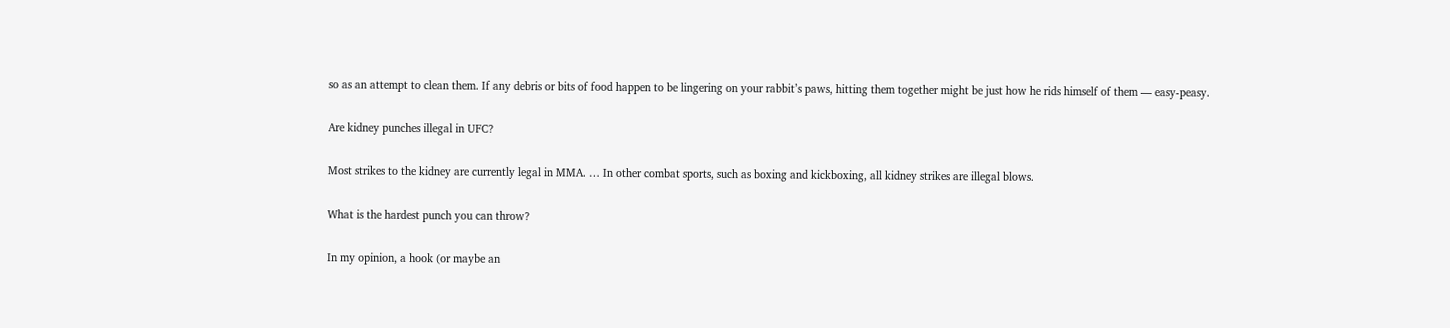so as an attempt to clean them. If any debris or bits of food happen to be lingering on your rabbit’s paws, hitting them together might be just how he rids himself of them — easy-peasy.

Are kidney punches illegal in UFC?

Most strikes to the kidney are currently legal in MMA. … In other combat sports, such as boxing and kickboxing, all kidney strikes are illegal blows.

What is the hardest punch you can throw?

In my opinion, a hook (or maybe an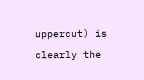uppercut) is clearly the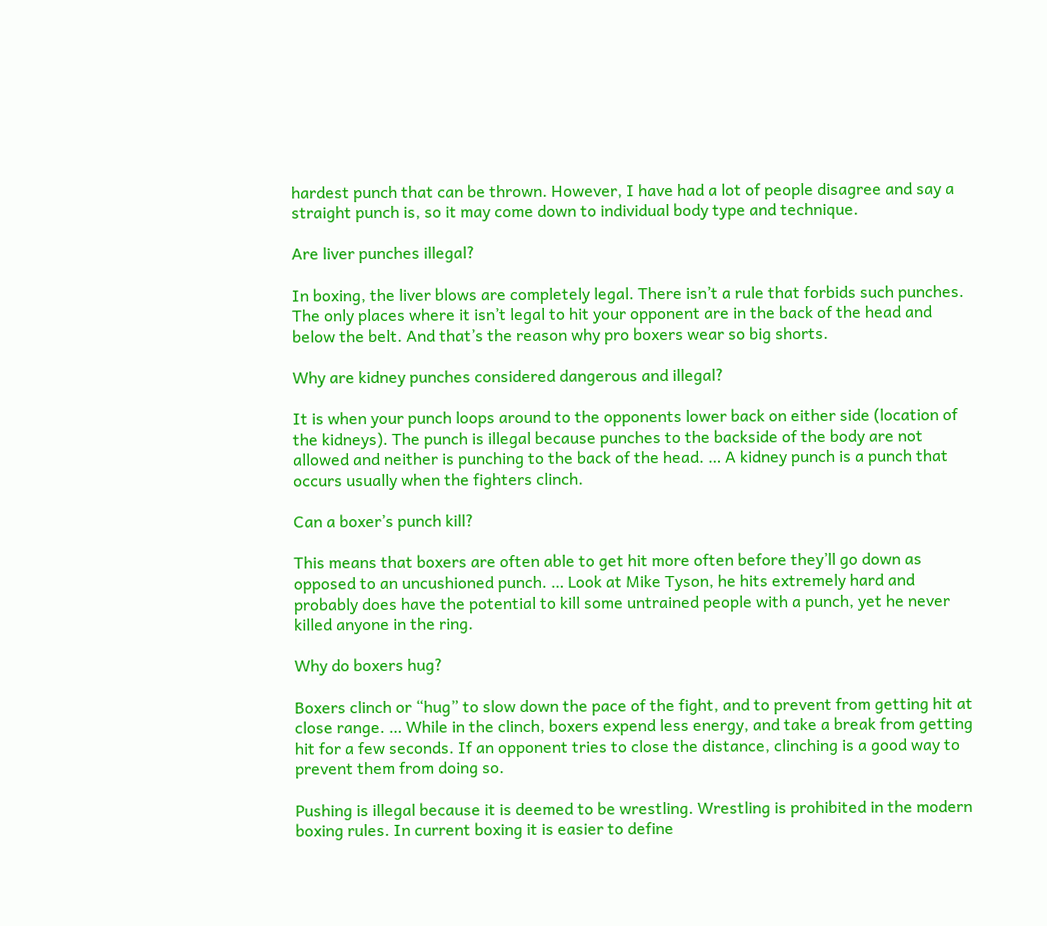hardest punch that can be thrown. However, I have had a lot of people disagree and say a straight punch is, so it may come down to individual body type and technique.

Are liver punches illegal?

In boxing, the liver blows are completely legal. There isn’t a rule that forbids such punches. The only places where it isn’t legal to hit your opponent are in the back of the head and below the belt. And that’s the reason why pro boxers wear so big shorts.

Why are kidney punches considered dangerous and illegal?

It is when your punch loops around to the opponents lower back on either side (location of the kidneys). The punch is illegal because punches to the backside of the body are not allowed and neither is punching to the back of the head. … A kidney punch is a punch that occurs usually when the fighters clinch.

Can a boxer’s punch kill?

This means that boxers are often able to get hit more often before they’ll go down as opposed to an uncushioned punch. … Look at Mike Tyson, he hits extremely hard and probably does have the potential to kill some untrained people with a punch, yet he never killed anyone in the ring.

Why do boxers hug?

Boxers clinch or “hug” to slow down the pace of the fight, and to prevent from getting hit at close range. … While in the clinch, boxers expend less energy, and take a break from getting hit for a few seconds. If an opponent tries to close the distance, clinching is a good way to prevent them from doing so.

Pushing is illegal because it is deemed to be wrestling. Wrestling is prohibited in the modern boxing rules. In current boxing it is easier to define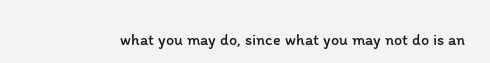what you may do, since what you may not do is an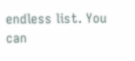endless list. You can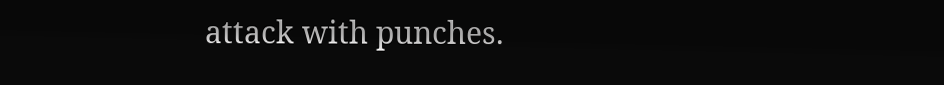attack with punches.